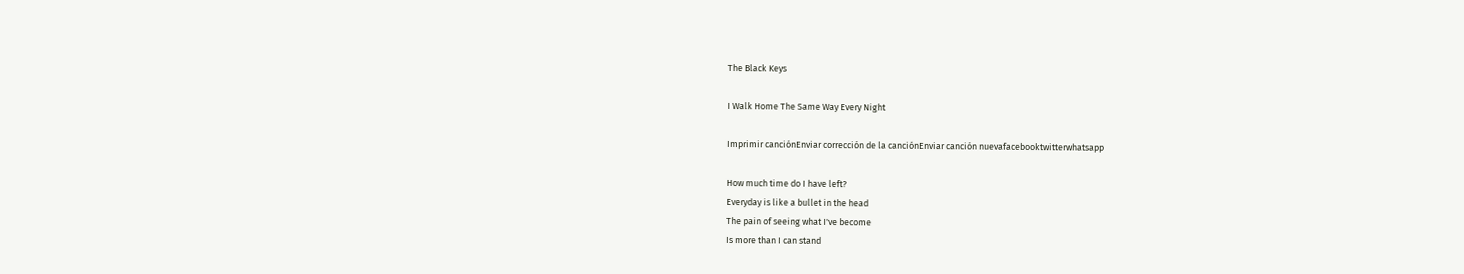The Black Keys

I Walk Home The Same Way Every Night

Imprimir canciónEnviar corrección de la canciónEnviar canción nuevafacebooktwitterwhatsapp

How much time do I have left?
Everyday is like a bullet in the head
The pain of seeing what I've become
Is more than I can stand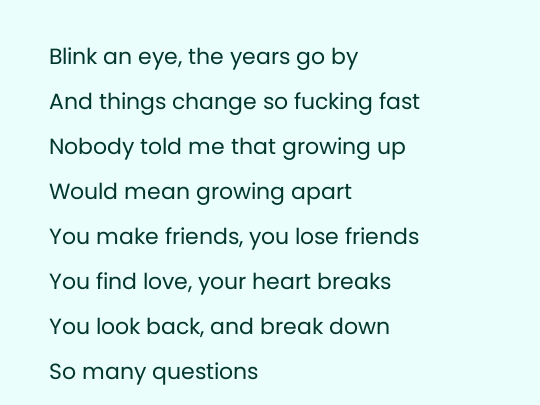Blink an eye, the years go by
And things change so fucking fast
Nobody told me that growing up
Would mean growing apart
You make friends, you lose friends
You find love, your heart breaks
You look back, and break down
So many questions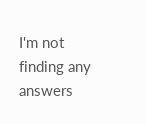I'm not finding any answers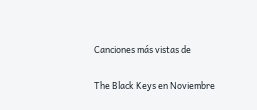Canciones más vistas de

The Black Keys en Noviembre